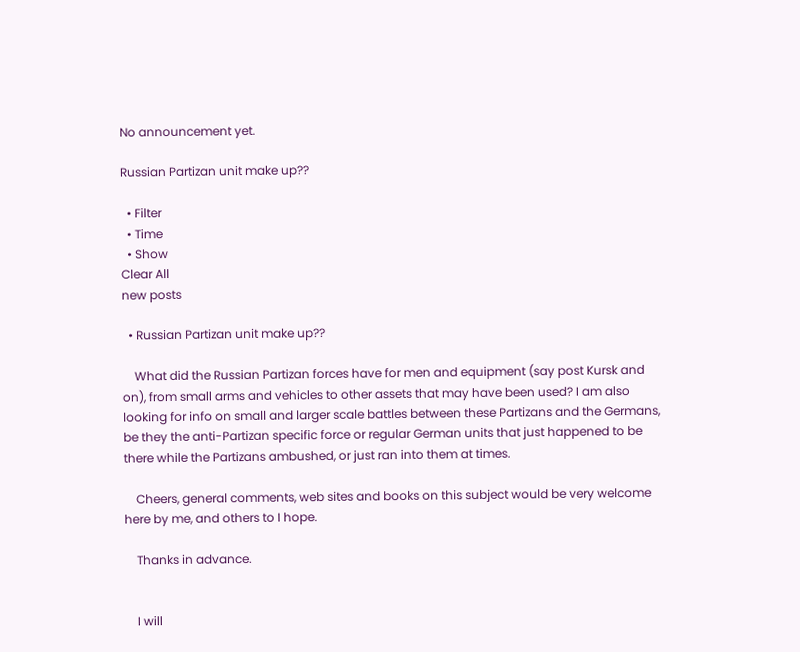No announcement yet.

Russian Partizan unit make up??

  • Filter
  • Time
  • Show
Clear All
new posts

  • Russian Partizan unit make up??

    What did the Russian Partizan forces have for men and equipment (say post Kursk and on), from small arms and vehicles to other assets that may have been used? I am also looking for info on small and larger scale battles between these Partizans and the Germans, be they the anti-Partizan specific force or regular German units that just happened to be there while the Partizans ambushed, or just ran into them at times.

    Cheers, general comments, web sites and books on this subject would be very welcome here by me, and others to I hope.

    Thanks in advance.


    I will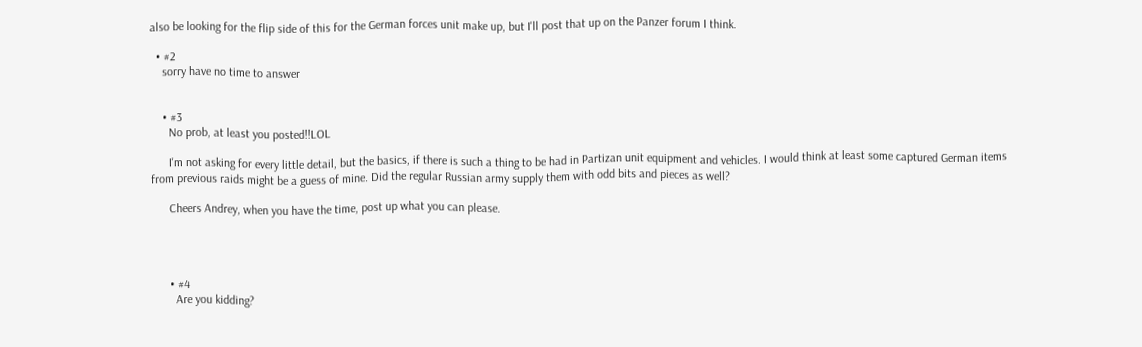also be looking for the flip side of this for the German forces unit make up, but I'll post that up on the Panzer forum I think.

  • #2
    sorry have no time to answer


    • #3
      No prob, at least you posted!!LOL

      I'm not asking for every little detail, but the basics, if there is such a thing to be had in Partizan unit equipment and vehicles. I would think at least some captured German items from previous raids might be a guess of mine. Did the regular Russian army supply them with odd bits and pieces as well?

      Cheers Andrey, when you have the time, post up what you can please.




      • #4
        Are you kidding?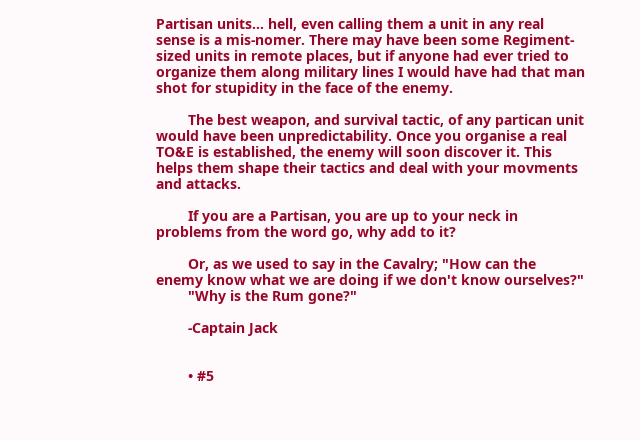Partisan units... hell, even calling them a unit in any real sense is a mis-nomer. There may have been some Regiment-sized units in remote places, but if anyone had ever tried to organize them along military lines I would have had that man shot for stupidity in the face of the enemy.

        The best weapon, and survival tactic, of any partican unit would have been unpredictability. Once you organise a real TO&E is established, the enemy will soon discover it. This helps them shape their tactics and deal with your movments and attacks.

        If you are a Partisan, you are up to your neck in problems from the word go, why add to it?

        Or, as we used to say in the Cavalry; "How can the enemy know what we are doing if we don't know ourselves?"
        "Why is the Rum gone?"

        -Captain Jack


        • #5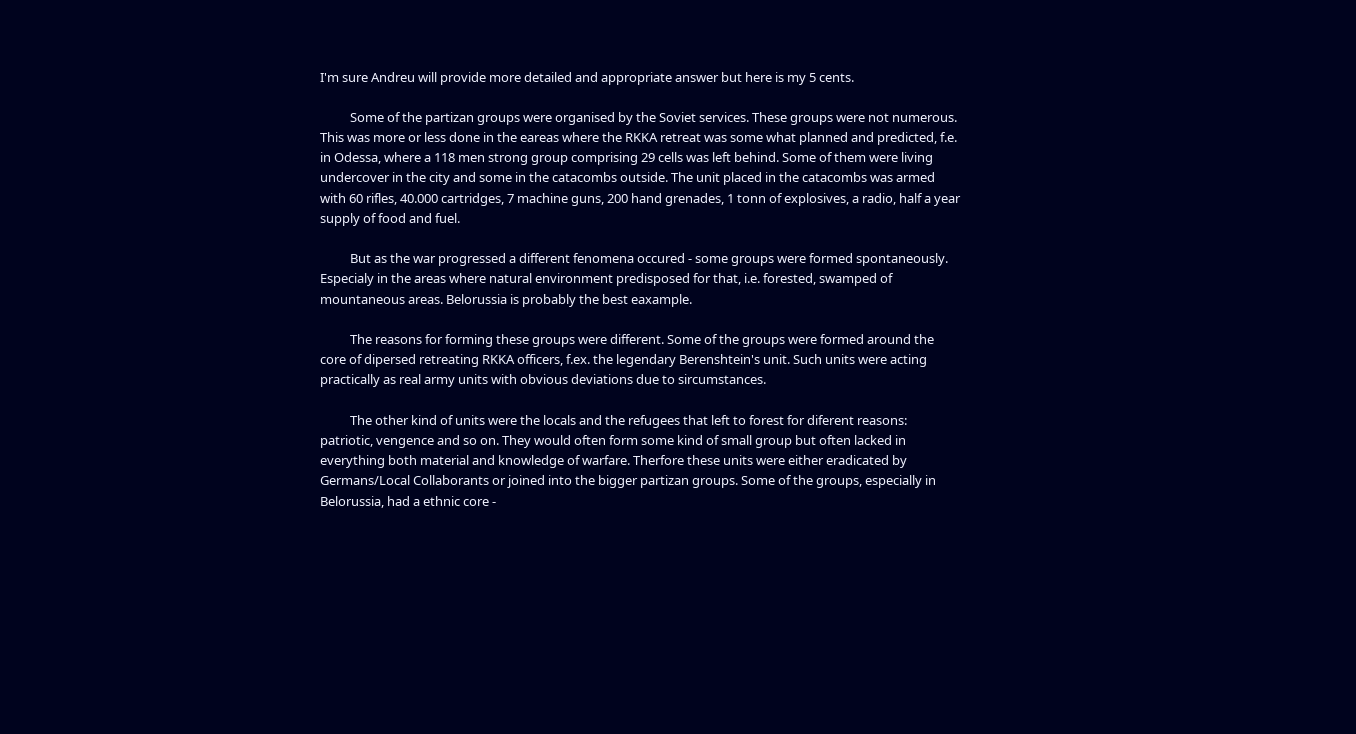I'm sure Andreu will provide more detailed and appropriate answer but here is my 5 cents.

          Some of the partizan groups were organised by the Soviet services. These groups were not numerous. This was more or less done in the eareas where the RKKA retreat was some what planned and predicted, f.e. in Odessa, where a 118 men strong group comprising 29 cells was left behind. Some of them were living undercover in the city and some in the catacombs outside. The unit placed in the catacombs was armed with 60 rifles, 40.000 cartridges, 7 machine guns, 200 hand grenades, 1 tonn of explosives, a radio, half a year supply of food and fuel.

          But as the war progressed a different fenomena occured - some groups were formed spontaneously. Especialy in the areas where natural environment predisposed for that, i.e. forested, swamped of mountaneous areas. Belorussia is probably the best eaxample.

          The reasons for forming these groups were different. Some of the groups were formed around the core of dipersed retreating RKKA officers, f.ex. the legendary Berenshtein's unit. Such units were acting practically as real army units with obvious deviations due to sircumstances.

          The other kind of units were the locals and the refugees that left to forest for diferent reasons: patriotic, vengence and so on. They would often form some kind of small group but often lacked in everything both material and knowledge of warfare. Therfore these units were either eradicated by Germans/Local Collaborants or joined into the bigger partizan groups. Some of the groups, especially in Belorussia, had a ethnic core -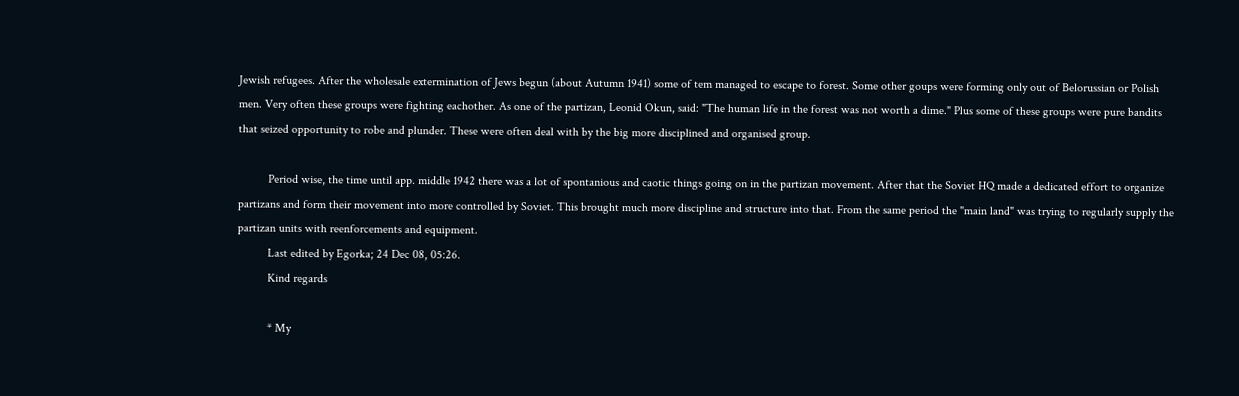Jewish refugees. After the wholesale extermination of Jews begun (about Autumn 1941) some of tem managed to escape to forest. Some other goups were forming only out of Belorussian or Polish men. Very often these groups were fighting eachother. As one of the partizan, Leonid Okun, said: "The human life in the forest was not worth a dime." Plus some of these groups were pure bandits that seized opportunity to robe and plunder. These were often deal with by the big more disciplined and organised group.

          Period wise, the time until app. middle 1942 there was a lot of spontanious and caotic things going on in the partizan movement. After that the Soviet HQ made a dedicated effort to organize partizans and form their movement into more controlled by Soviet. This brought much more discipline and structure into that. From the same period the "main land" was trying to regularly supply the partizan units with reenforcements and equipment.
          Last edited by Egorka; 24 Dec 08, 05:26.
          Kind regards

          * My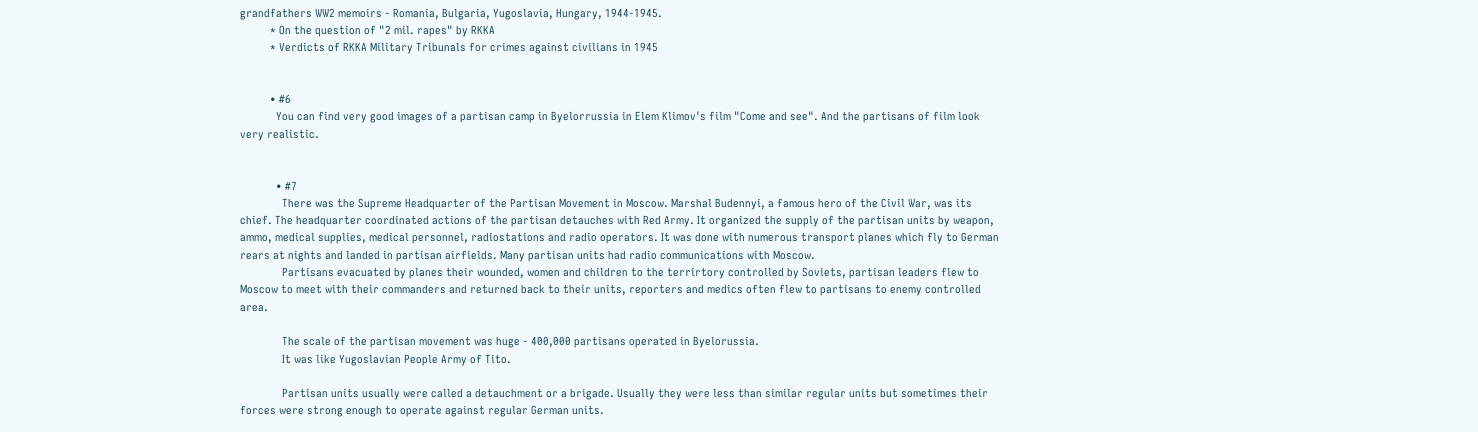grandfathers WW2 memoirs - Romania, Bulgaria, Yugoslavia, Hungary, 1944-1945.
          * On the question of "2 mil. rapes" by RKKA
          * Verdicts of RKKA Military Tribunals for crimes against civilians in 1945


          • #6
            You can find very good images of a partisan camp in Byelorrussia in Elem Klimov's film "Come and see". And the partisans of film look very realistic.


            • #7
              There was the Supreme Headquarter of the Partisan Movement in Moscow. Marshal Budennyi, a famous hero of the Civil War, was its chief. The headquarter coordinated actions of the partisan detauches with Red Army. It organized the supply of the partisan units by weapon, ammo, medical supplies, medical personnel, radiostations and radio operators. It was done with numerous transport planes which fly to German rears at nights and landed in partisan airfields. Many partisan units had radio communications with Moscow.
              Partisans evacuated by planes their wounded, women and children to the terrirtory controlled by Soviets, partisan leaders flew to Moscow to meet with their commanders and returned back to their units, reporters and medics often flew to partisans to enemy controlled area.

              The scale of the partisan movement was huge - 400,000 partisans operated in Byelorussia.
              It was like Yugoslavian People Army of Tito.

              Partisan units usually were called a detauchment or a brigade. Usually they were less than similar regular units but sometimes their forces were strong enough to operate against regular German units.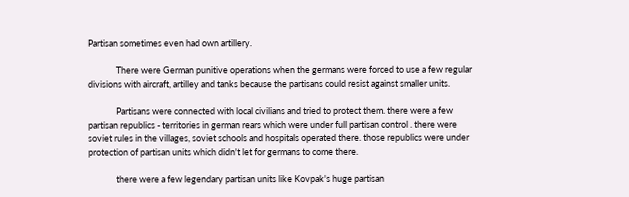Partisan sometimes even had own artillery.

              There were German punitive operations when the germans were forced to use a few regular divisions with aircraft, artilley and tanks because the partisans could resist against smaller units.

              Partisans were connected with local civilians and tried to protect them. there were a few partisan republics - territories in german rears which were under full partisan control . there were soviet rules in the villages, soviet schools and hospitals operated there. those republics were under protection of partisan units which didn't let for germans to come there.

              there were a few legendary partisan units like Kovpak's huge partisan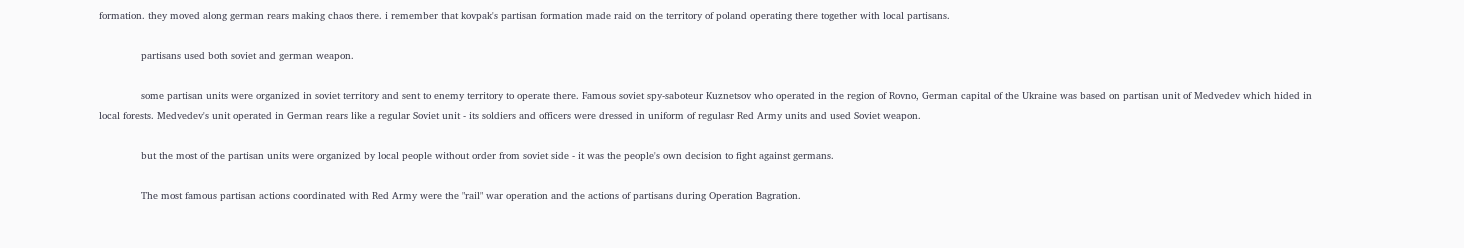formation. they moved along german rears making chaos there. i remember that kovpak's partisan formation made raid on the territory of poland operating there together with local partisans.

              partisans used both soviet and german weapon.

              some partisan units were organized in soviet territory and sent to enemy territory to operate there. Famous soviet spy-saboteur Kuznetsov who operated in the region of Rovno, German capital of the Ukraine was based on partisan unit of Medvedev which hided in local forests. Medvedev's unit operated in German rears like a regular Soviet unit - its soldiers and officers were dressed in uniform of regulasr Red Army units and used Soviet weapon.

              but the most of the partisan units were organized by local people without order from soviet side - it was the people's own decision to fight against germans.

              The most famous partisan actions coordinated with Red Army were the "rail" war operation and the actions of partisans during Operation Bagration.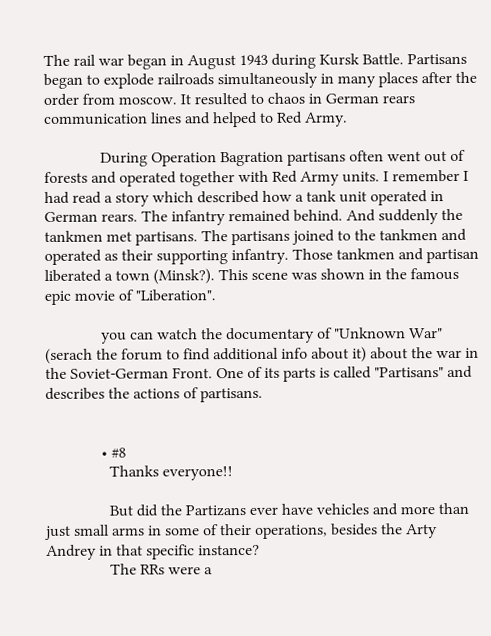The rail war began in August 1943 during Kursk Battle. Partisans began to explode railroads simultaneously in many places after the order from moscow. It resulted to chaos in German rears communication lines and helped to Red Army.

              During Operation Bagration partisans often went out of forests and operated together with Red Army units. I remember I had read a story which described how a tank unit operated in German rears. The infantry remained behind. And suddenly the tankmen met partisans. The partisans joined to the tankmen and operated as their supporting infantry. Those tankmen and partisan liberated a town (Minsk?). This scene was shown in the famous epic movie of "Liberation".

              you can watch the documentary of "Unknown War" (serach the forum to find additional info about it) about the war in the Soviet-German Front. One of its parts is called "Partisans" and describes the actions of partisans.


              • #8
                Thanks everyone!!

                But did the Partizans ever have vehicles and more than just small arms in some of their operations, besides the Arty Andrey in that specific instance?
                The RRs were a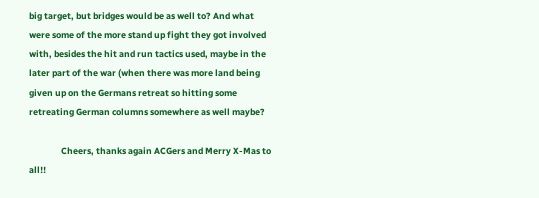big target, but bridges would be as well to? And what were some of the more stand up fight they got involved with, besides the hit and run tactics used, maybe in the later part of the war (when there was more land being given up on the Germans retreat so hitting some retreating German columns somewhere as well maybe?

                Cheers, thanks again ACGers and Merry X-Mas to all!!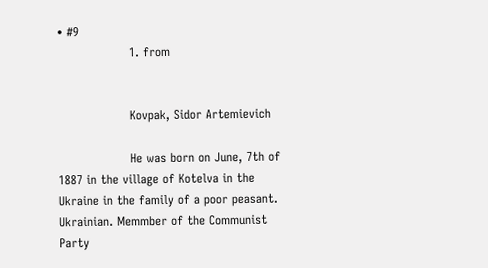• #9
                  1. from


                  Kovpak, Sidor Artemievich

                  He was born on June, 7th of 1887 in the village of Kotelva in the Ukraine in the family of a poor peasant. Ukrainian. Memmber of the Communist Party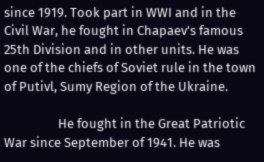since 1919. Took part in WWI and in the Civil War, he fought in Chapaev's famous 25th Division and in other units. He was one of the chiefs of Soviet rule in the town of Putivl, Sumy Region of the Ukraine.

                  He fought in the Great Patriotic War since September of 1941. He was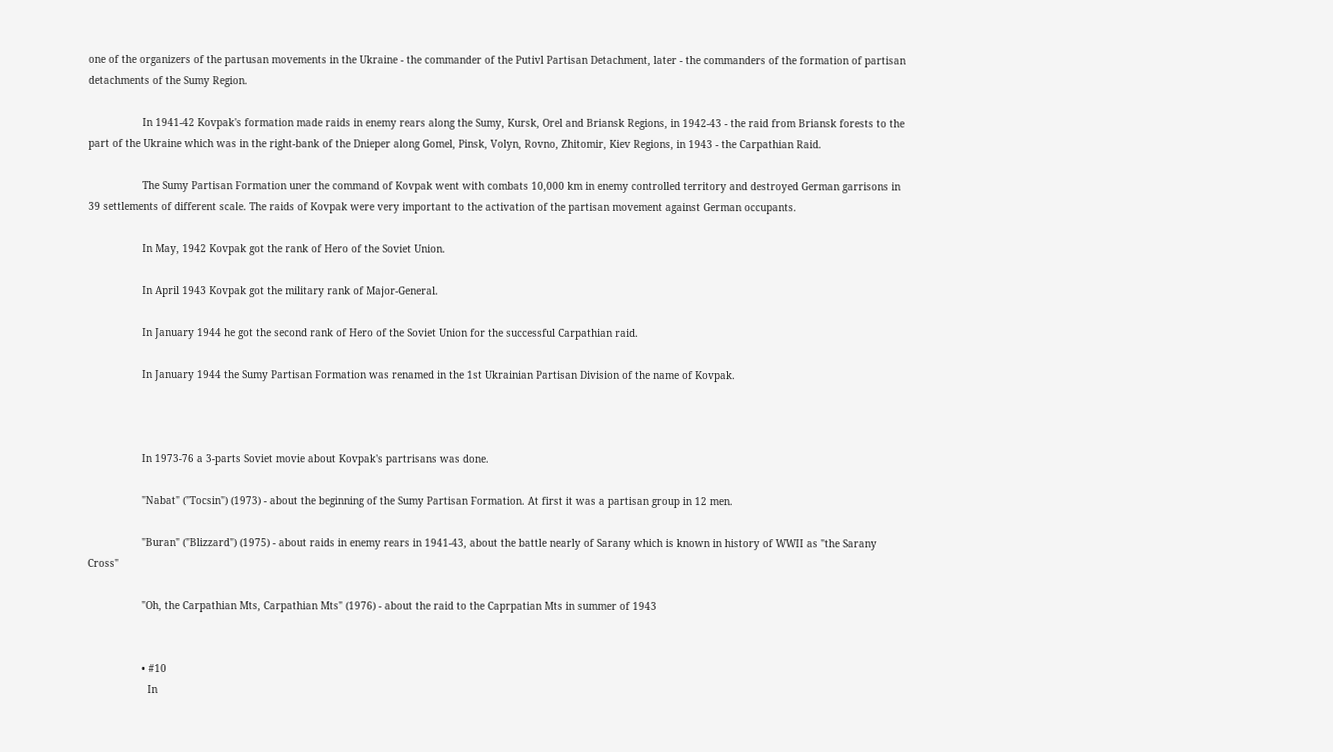one of the organizers of the partusan movements in the Ukraine - the commander of the Putivl Partisan Detachment, later - the commanders of the formation of partisan detachments of the Sumy Region.

                  In 1941-42 Kovpak's formation made raids in enemy rears along the Sumy, Kursk, Orel and Briansk Regions, in 1942-43 - the raid from Briansk forests to the part of the Ukraine which was in the right-bank of the Dnieper along Gomel, Pinsk, Volyn, Rovno, Zhitomir, Kiev Regions, in 1943 - the Carpathian Raid.

                  The Sumy Partisan Formation uner the command of Kovpak went with combats 10,000 km in enemy controlled territory and destroyed German garrisons in 39 settlements of different scale. The raids of Kovpak were very important to the activation of the partisan movement against German occupants.

                  In May, 1942 Kovpak got the rank of Hero of the Soviet Union.

                  In April 1943 Kovpak got the military rank of Major-General.

                  In January 1944 he got the second rank of Hero of the Soviet Union for the successful Carpathian raid.

                  In January 1944 the Sumy Partisan Formation was renamed in the 1st Ukrainian Partisan Division of the name of Kovpak.



                  In 1973-76 a 3-parts Soviet movie about Kovpak's partrisans was done.

                  "Nabat" ("Tocsin") (1973) - about the beginning of the Sumy Partisan Formation. At first it was a partisan group in 12 men.

                  "Buran" ("Blizzard") (1975) - about raids in enemy rears in 1941-43, about the battle nearly of Sarany which is known in history of WWII as "the Sarany Cross"

                  "Oh, the Carpathian Mts, Carpathian Mts" (1976) - about the raid to the Caprpatian Mts in summer of 1943


                  • #10
                    In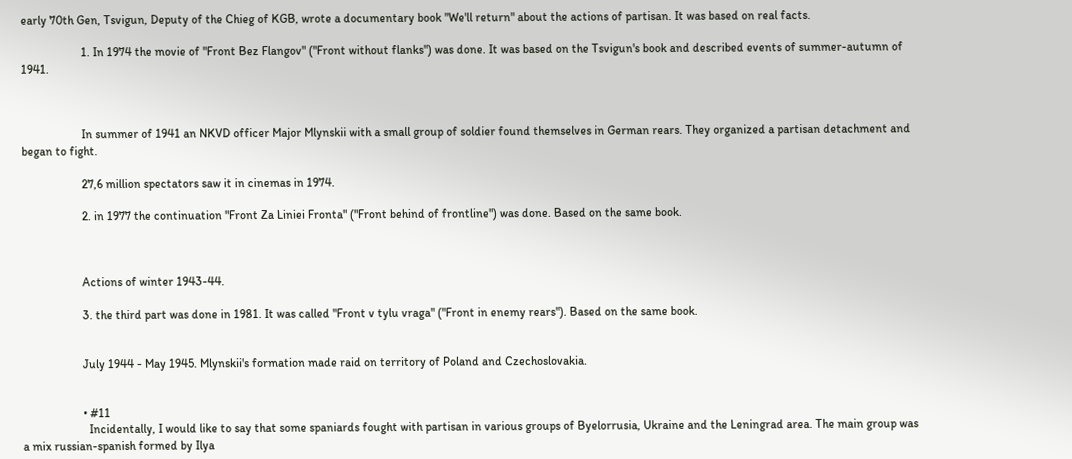early 70th Gen, Tsvigun, Deputy of the Chieg of KGB, wrote a documentary book "We'll return" about the actions of partisan. It was based on real facts.

                    1. In 1974 the movie of "Front Bez Flangov" ("Front without flanks") was done. It was based on the Tsvigun's book and described events of summer-autumn of 1941.



                    In summer of 1941 an NKVD officer Major Mlynskii with a small group of soldier found themselves in German rears. They organized a partisan detachment and began to fight.

                    27,6 million spectators saw it in cinemas in 1974.

                    2. in 1977 the continuation "Front Za Liniei Fronta" ("Front behind of frontline") was done. Based on the same book.



                    Actions of winter 1943-44.

                    3. the third part was done in 1981. It was called "Front v tylu vraga" ("Front in enemy rears"). Based on the same book.


                    July 1944 - May 1945. Mlynskii's formation made raid on territory of Poland and Czechoslovakia.


                    • #11
                      Incidentally, I would like to say that some spaniards fought with partisan in various groups of Byelorrusia, Ukraine and the Leningrad area. The main group was a mix russian-spanish formed by Ilya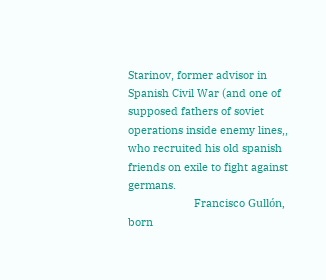Starinov, former advisor in Spanish Civil War (and one of supposed fathers of soviet operations inside enemy lines,, who recruited his old spanish friends on exile to fight against germans.
                      Francisco Gullón, born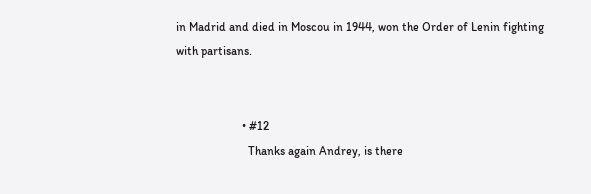in Madrid and died in Moscou in 1944, won the Order of Lenin fighting with partisans.


                      • #12
                        Thanks again Andrey, is there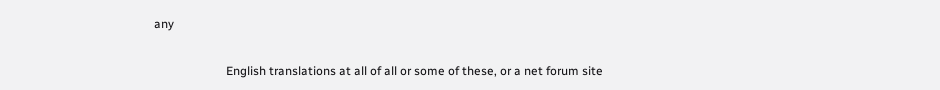any

                        English translations at all of all or some of these, or a net forum site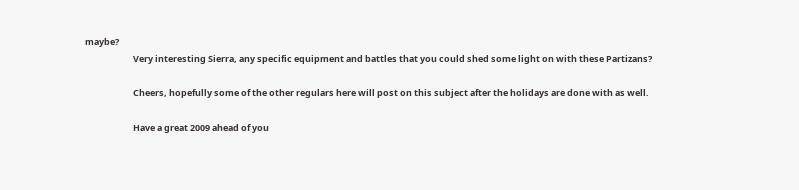maybe?
                        Very interesting Sierra, any specific equipment and battles that you could shed some light on with these Partizans?

                        Cheers, hopefully some of the other regulars here will post on this subject after the holidays are done with as well.

                        Have a great 2009 ahead of you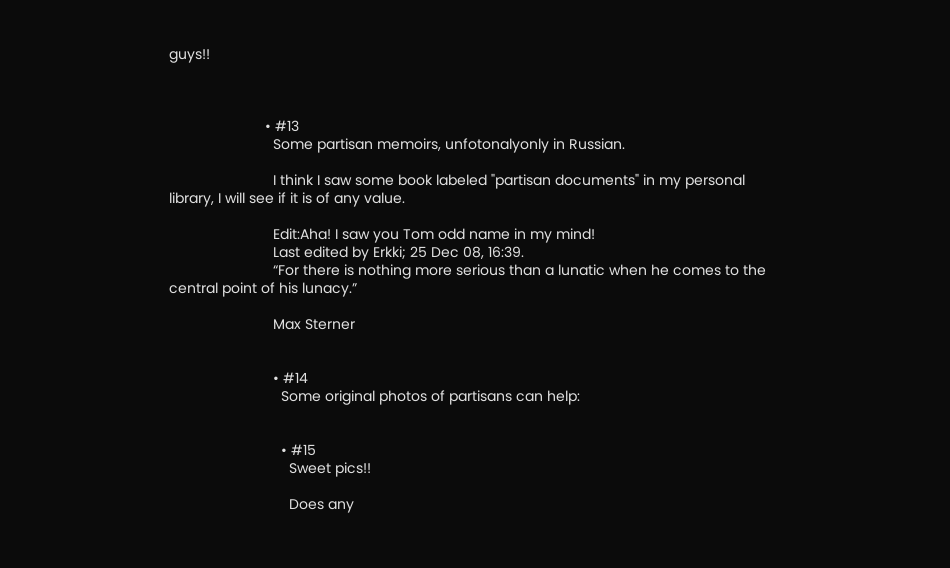guys!!



                        • #13
                          Some partisan memoirs, unfotonalyonly in Russian.

                          I think I saw some book labeled "partisan documents" in my personal library, I will see if it is of any value.

                          Edit:Aha! I saw you Tom odd name in my mind!
                          Last edited by Erkki; 25 Dec 08, 16:39.
                          “For there is nothing more serious than a lunatic when he comes to the central point of his lunacy.”

                          Max Sterner


                          • #14
                            Some original photos of partisans can help:


                            • #15
                              Sweet pics!!

                              Does any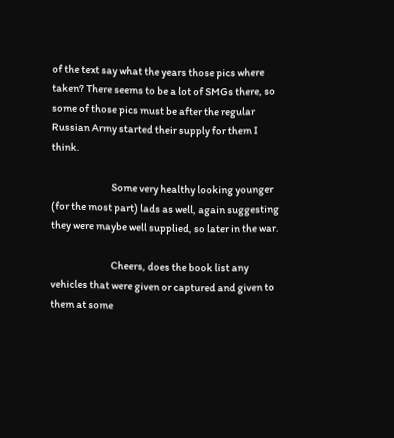of the text say what the years those pics where taken? There seems to be a lot of SMGs there, so some of those pics must be after the regular Russian Army started their supply for them I think.

                              Some very healthy looking younger (for the most part) lads as well, again suggesting they were maybe well supplied, so later in the war.

                              Cheers, does the book list any vehicles that were given or captured and given to them at some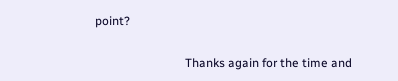point?

                              Thanks again for the time and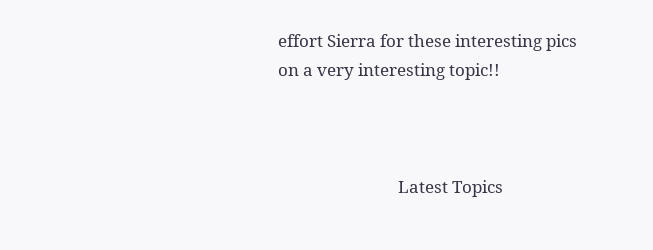effort Sierra for these interesting pics on a very interesting topic!!



                              Latest Topics